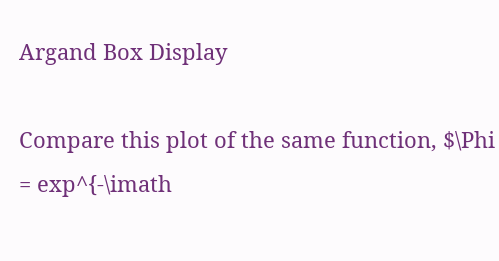Argand Box Display

Compare this plot of the same function, $\Phi = exp^{-\imath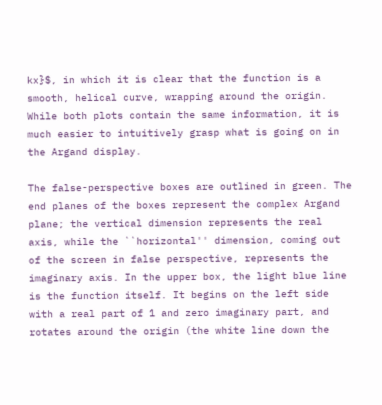kx}$, in which it is clear that the function is a smooth, helical curve, wrapping around the origin. While both plots contain the same information, it is much easier to intuitively grasp what is going on in the Argand display.

The false-perspective boxes are outlined in green. The end planes of the boxes represent the complex Argand plane; the vertical dimension represents the real axis, while the ``horizontal'' dimension, coming out of the screen in false perspective, represents the imaginary axis. In the upper box, the light blue line is the function itself. It begins on the left side with a real part of 1 and zero imaginary part, and rotates around the origin (the white line down the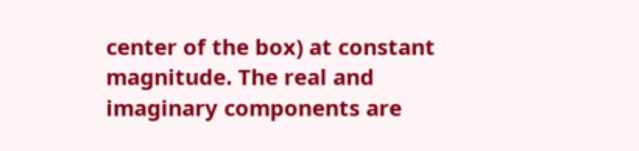center of the box) at constant magnitude. The real and imaginary components are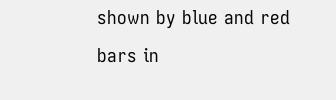shown by blue and red bars in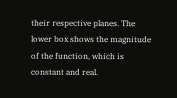their respective planes. The lower box shows the magnitude of the function, which is constant and real.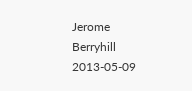Jerome Berryhill 2013-05-09